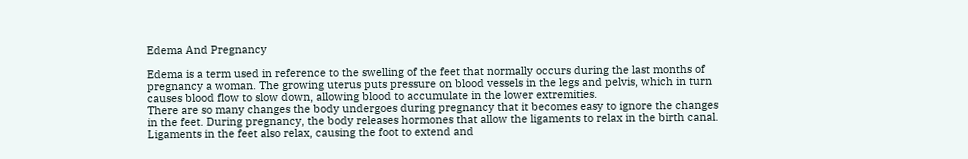Edema And Pregnancy

Edema is a term used in reference to the swelling of the feet that normally occurs during the last months of pregnancy a woman. The growing uterus puts pressure on blood vessels in the legs and pelvis, which in turn causes blood flow to slow down, allowing blood to accumulate in the lower extremities.
There are so many changes the body undergoes during pregnancy that it becomes easy to ignore the changes in the feet. During pregnancy, the body releases hormones that allow the ligaments to relax in the birth canal. Ligaments in the feet also relax, causing the foot to extend and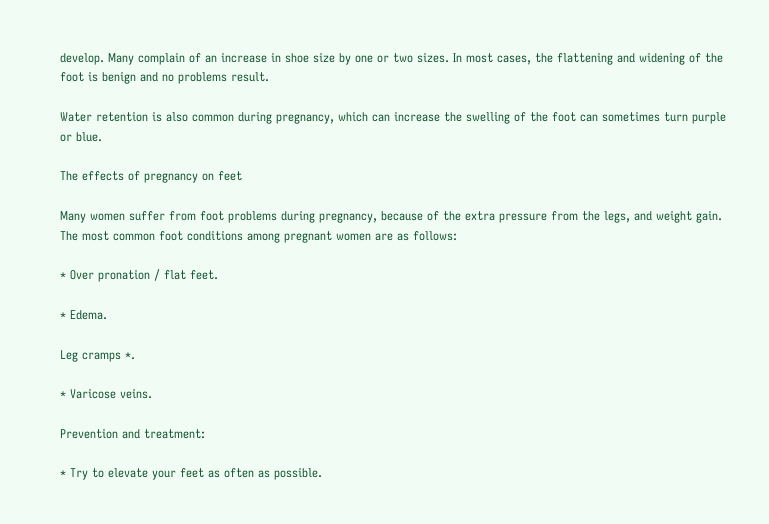develop. Many complain of an increase in shoe size by one or two sizes. In most cases, the flattening and widening of the foot is benign and no problems result.

Water retention is also common during pregnancy, which can increase the swelling of the foot can sometimes turn purple or blue.

The effects of pregnancy on feet

Many women suffer from foot problems during pregnancy, because of the extra pressure from the legs, and weight gain. The most common foot conditions among pregnant women are as follows:

* Over pronation / flat feet.

* Edema.

Leg cramps *.

* Varicose veins.

Prevention and treatment:

* Try to elevate your feet as often as possible.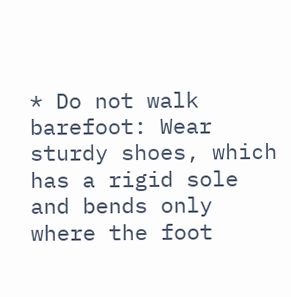* Do not walk barefoot: Wear sturdy shoes, which has a rigid sole and bends only where the foot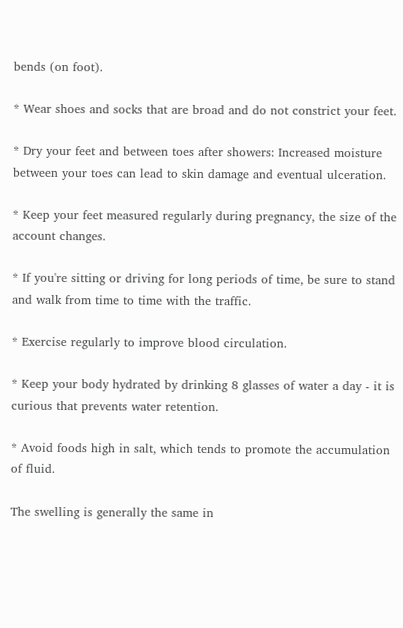bends (on foot).

* Wear shoes and socks that are broad and do not constrict your feet.

* Dry your feet and between toes after showers: Increased moisture between your toes can lead to skin damage and eventual ulceration.

* Keep your feet measured regularly during pregnancy, the size of the account changes.

* If you're sitting or driving for long periods of time, be sure to stand and walk from time to time with the traffic.

* Exercise regularly to improve blood circulation.

* Keep your body hydrated by drinking 8 glasses of water a day - it is curious that prevents water retention.

* Avoid foods high in salt, which tends to promote the accumulation of fluid.

The swelling is generally the same in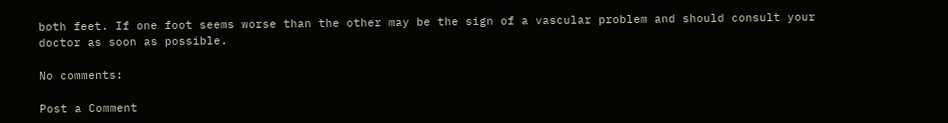both feet. If one foot seems worse than the other may be the sign of a vascular problem and should consult your doctor as soon as possible.

No comments:

Post a Comment